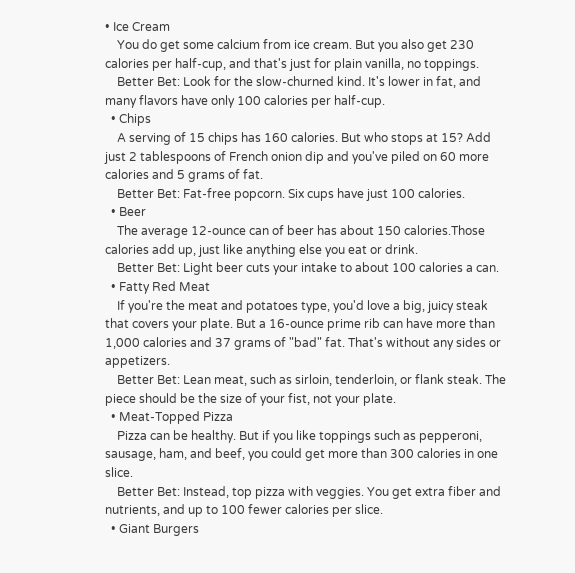• Ice Cream
    You do get some calcium from ice cream. But you also get 230 calories per half-cup, and that's just for plain vanilla, no toppings.
    Better Bet: Look for the slow-churned kind. It's lower in fat, and many flavors have only 100 calories per half-cup.
  • Chips
    A serving of 15 chips has 160 calories. But who stops at 15? Add just 2 tablespoons of French onion dip and you've piled on 60 more calories and 5 grams of fat.
    Better Bet: Fat-free popcorn. Six cups have just 100 calories.
  • Beer
    The average 12-ounce can of beer has about 150 calories.Those calories add up, just like anything else you eat or drink.
    Better Bet: Light beer cuts your intake to about 100 calories a can.
  • Fatty Red Meat
    If you're the meat and potatoes type, you'd love a big, juicy steak that covers your plate. But a 16-ounce prime rib can have more than 1,000 calories and 37 grams of "bad" fat. That's without any sides or appetizers.
    Better Bet: Lean meat, such as sirloin, tenderloin, or flank steak. The piece should be the size of your fist, not your plate.
  • Meat-Topped Pizza
    Pizza can be healthy. But if you like toppings such as pepperoni, sausage, ham, and beef, you could get more than 300 calories in one slice.
    Better Bet: Instead, top pizza with veggies. You get extra fiber and nutrients, and up to 100 fewer calories per slice.
  • Giant Burgers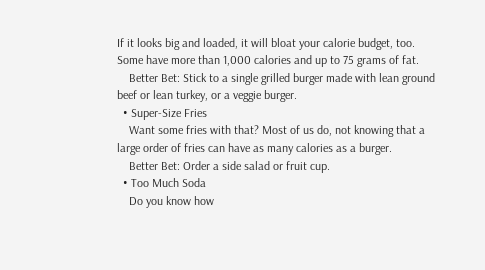If it looks big and loaded, it will bloat your calorie budget, too. Some have more than 1,000 calories and up to 75 grams of fat.
    Better Bet: Stick to a single grilled burger made with lean ground beef or lean turkey, or a veggie burger.
  • Super-Size Fries
    Want some fries with that? Most of us do, not knowing that a large order of fries can have as many calories as a burger.
    Better Bet: Order a side salad or fruit cup.
  • Too Much Soda
    Do you know how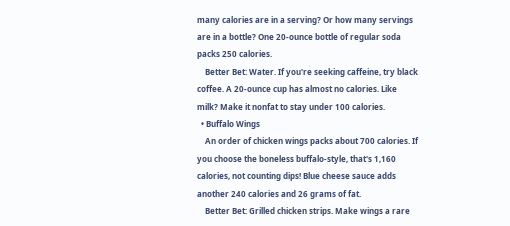many calories are in a serving? Or how many servings are in a bottle? One 20-ounce bottle of regular soda packs 250 calories.
    Better Bet: Water. If you're seeking caffeine, try black coffee. A 20-ounce cup has almost no calories. Like milk? Make it nonfat to stay under 100 calories.
  • Buffalo Wings
    An order of chicken wings packs about 700 calories. If you choose the boneless buffalo-style, that's 1,160 calories, not counting dips! Blue cheese sauce adds another 240 calories and 26 grams of fat.
    Better Bet: Grilled chicken strips. Make wings a rare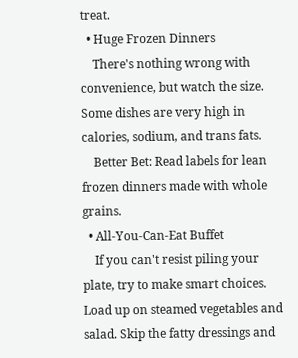treat.
  • Huge Frozen Dinners
    There's nothing wrong with convenience, but watch the size. Some dishes are very high in calories, sodium, and trans fats.
    Better Bet: Read labels for lean frozen dinners made with whole grains.
  • All-You-Can-Eat Buffet
    If you can't resist piling your plate, try to make smart choices. Load up on steamed vegetables and salad. Skip the fatty dressings and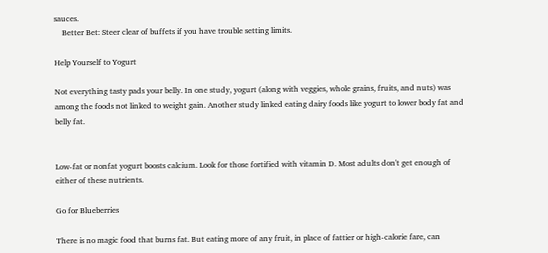sauces.
    Better Bet: Steer clear of buffets if you have trouble setting limits.

Help Yourself to Yogurt

Not everything tasty pads your belly. In one study, yogurt (along with veggies, whole grains, fruits, and nuts) was among the foods not linked to weight gain. Another study linked eating dairy foods like yogurt to lower body fat and belly fat.


Low-fat or nonfat yogurt boosts calcium. Look for those fortified with vitamin D. Most adults don't get enough of either of these nutrients.

Go for Blueberries

There is no magic food that burns fat. But eating more of any fruit, in place of fattier or high-calorie fare, can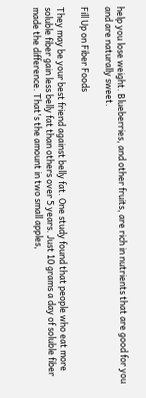help you lose weight. Blueberries, and other fruits, are rich in nutrients that are good for you and are naturally sweet.

Fill Up on Fiber Foods

They may be your best friend against belly fat. One study found that people who eat more soluble fiber gain less belly fat than others over 5 years. Just 10 grams a day of soluble fiber made the difference. That's the amount in two small apples,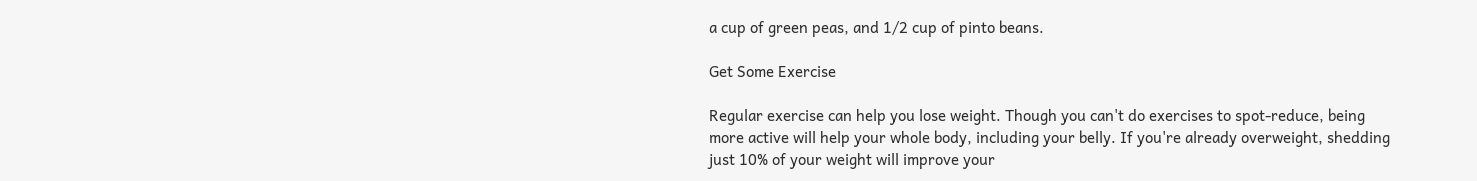a cup of green peas, and 1/2 cup of pinto beans.

Get Some Exercise

Regular exercise can help you lose weight. Though you can't do exercises to spot-reduce, being more active will help your whole body, including your belly. If you're already overweight, shedding just 10% of your weight will improve your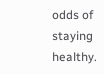odds of staying healthy.